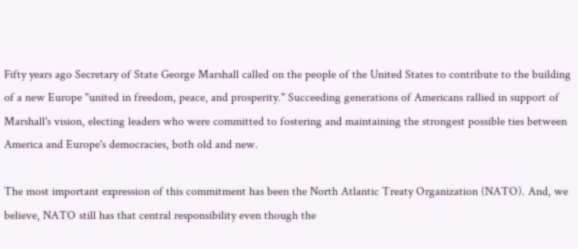Fifty years ago Secretary of State George Marshall called on the people of the United States to contribute to the building of a new Europe "united in freedom, peace, and prosperity." Succeeding generations of Americans rallied in support of Marshall's vision, electing leaders who were committed to fostering and maintaining the strongest possible ties between America and Europe's democracies, both old and new.

The most important expression of this commitment has been the North Atlantic Treaty Organization (NATO). And, we believe, NATO still has that central responsibility even though the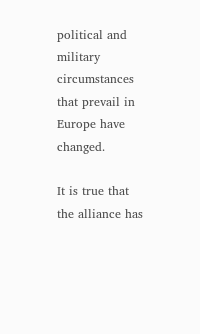political and military circumstances that prevail in Europe have changed.

It is true that the alliance has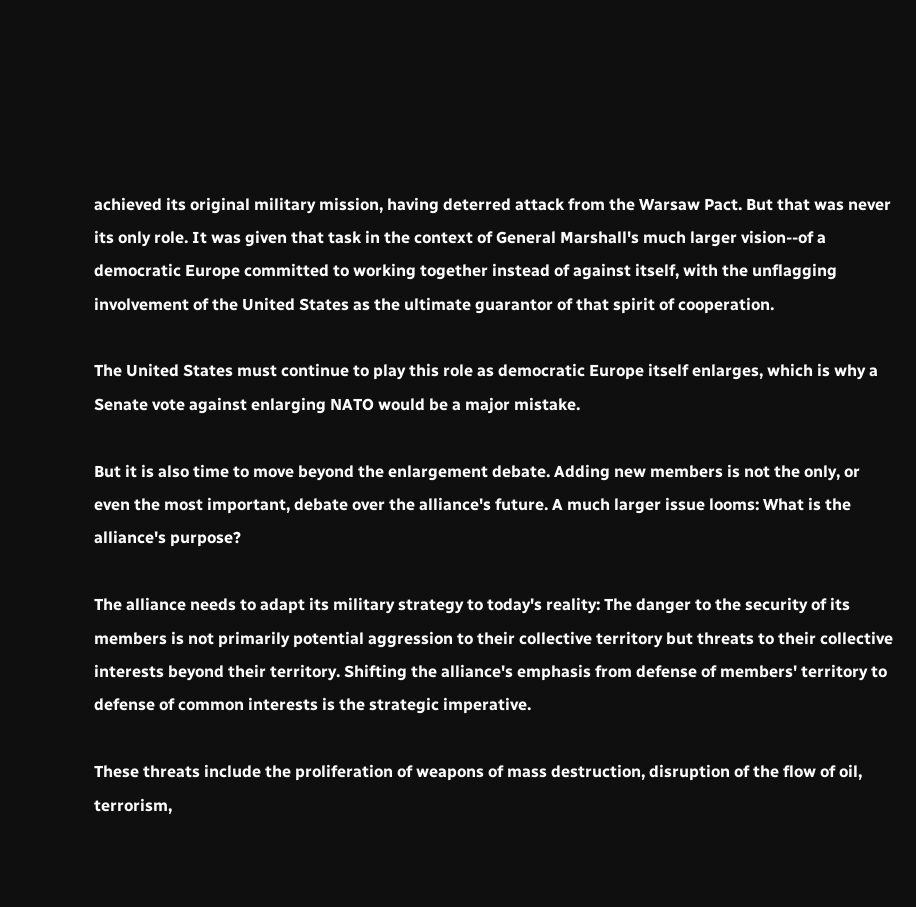achieved its original military mission, having deterred attack from the Warsaw Pact. But that was never its only role. It was given that task in the context of General Marshall's much larger vision--of a democratic Europe committed to working together instead of against itself, with the unflagging involvement of the United States as the ultimate guarantor of that spirit of cooperation.

The United States must continue to play this role as democratic Europe itself enlarges, which is why a Senate vote against enlarging NATO would be a major mistake.

But it is also time to move beyond the enlargement debate. Adding new members is not the only, or even the most important, debate over the alliance's future. A much larger issue looms: What is the alliance's purpose?

The alliance needs to adapt its military strategy to today's reality: The danger to the security of its members is not primarily potential aggression to their collective territory but threats to their collective interests beyond their territory. Shifting the alliance's emphasis from defense of members' territory to defense of common interests is the strategic imperative.

These threats include the proliferation of weapons of mass destruction, disruption of the flow of oil, terrorism,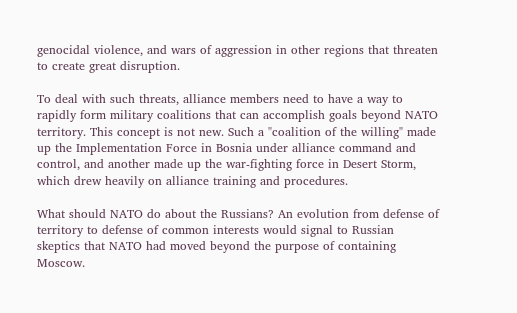genocidal violence, and wars of aggression in other regions that threaten to create great disruption.

To deal with such threats, alliance members need to have a way to rapidly form military coalitions that can accomplish goals beyond NATO territory. This concept is not new. Such a "coalition of the willing" made up the Implementation Force in Bosnia under alliance command and control, and another made up the war-fighting force in Desert Storm, which drew heavily on alliance training and procedures.

What should NATO do about the Russians? An evolution from defense of territory to defense of common interests would signal to Russian skeptics that NATO had moved beyond the purpose of containing Moscow.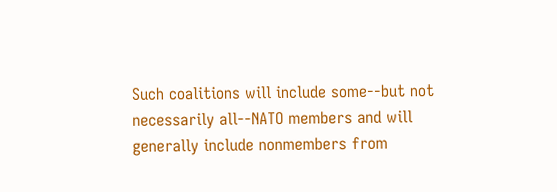Such coalitions will include some--but not necessarily all--NATO members and will generally include nonmembers from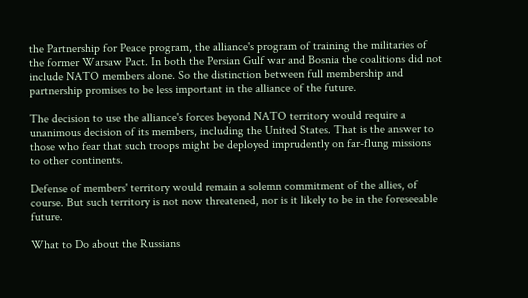the Partnership for Peace program, the alliance's program of training the militaries of the former Warsaw Pact. In both the Persian Gulf war and Bosnia the coalitions did not include NATO members alone. So the distinction between full membership and partnership promises to be less important in the alliance of the future.

The decision to use the alliance's forces beyond NATO territory would require a unanimous decision of its members, including the United States. That is the answer to those who fear that such troops might be deployed imprudently on far-flung missions to other continents.

Defense of members' territory would remain a solemn commitment of the allies, of course. But such territory is not now threatened, nor is it likely to be in the foreseeable future.

What to Do about the Russians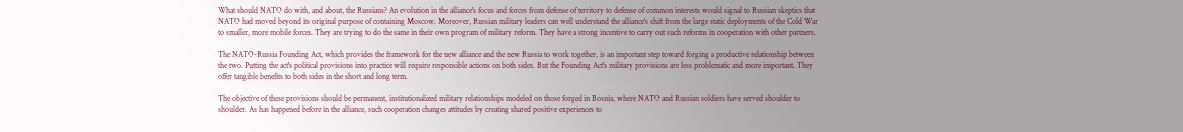What should NATO do with, and about, the Russians? An evolution in the alliance's focus and forces from defense of territory to defense of common interests would signal to Russian skeptics that NATO had moved beyond its original purpose of containing Moscow. Moreover, Russian military leaders can well understand the alliance's shift from the large static deployments of the Cold War to smaller, more mobile forces. They are trying to do the same in their own program of military reform. They have a strong incentive to carry out such reforms in cooperation with other partners.

The NATO-Russia Founding Act, which provides the framework for the new alliance and the new Russia to work together, is an important step toward forging a productive relationship between the two. Putting the act's political provisions into practice will require responsible actions on both sides. But the Founding Act's military provisions are less problematic and more important. They offer tangible benefits to both sides in the short and long term.

The objective of these provisions should be permanent, institutionalized military relationships modeled on those forged in Bosnia, where NATO and Russian soldiers have served shoulder to shoulder. As has happened before in the alliance, such cooperation changes attitudes by creating shared positive experiences to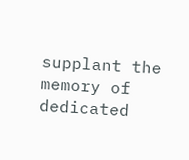supplant the memory of dedicated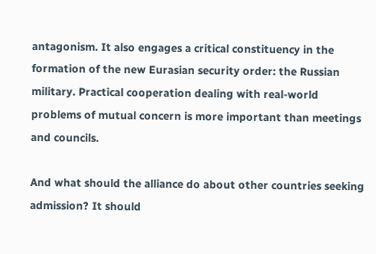antagonism. It also engages a critical constituency in the formation of the new Eurasian security order: the Russian military. Practical cooperation dealing with real-world problems of mutual concern is more important than meetings and councils.

And what should the alliance do about other countries seeking admission? It should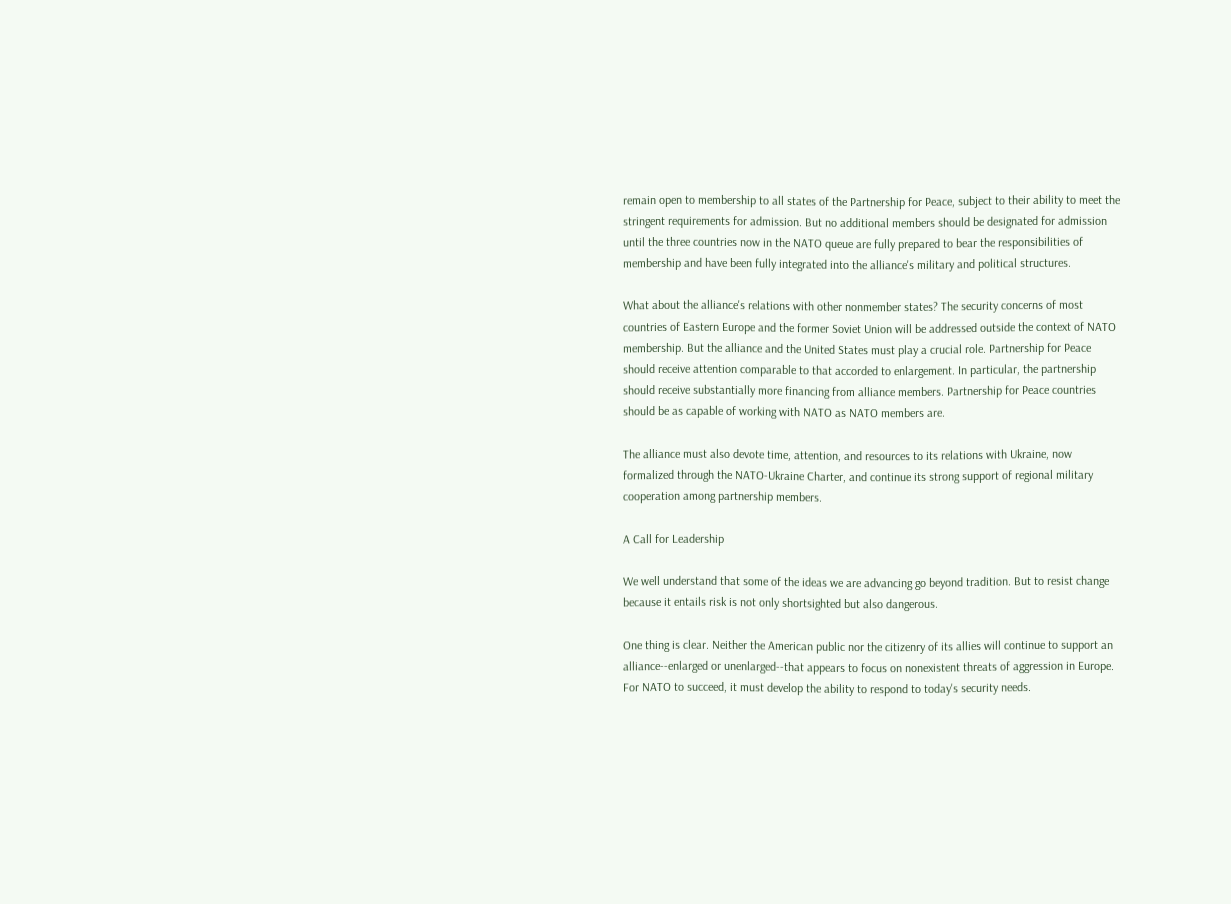remain open to membership to all states of the Partnership for Peace, subject to their ability to meet the stringent requirements for admission. But no additional members should be designated for admission until the three countries now in the NATO queue are fully prepared to bear the responsibilities of membership and have been fully integrated into the alliance's military and political structures.

What about the alliance's relations with other nonmember states? The security concerns of most countries of Eastern Europe and the former Soviet Union will be addressed outside the context of NATO membership. But the alliance and the United States must play a crucial role. Partnership for Peace should receive attention comparable to that accorded to enlargement. In particular, the partnership should receive substantially more financing from alliance members. Partnership for Peace countries should be as capable of working with NATO as NATO members are.

The alliance must also devote time, attention, and resources to its relations with Ukraine, now formalized through the NATO-Ukraine Charter, and continue its strong support of regional military cooperation among partnership members.

A Call for Leadership

We well understand that some of the ideas we are advancing go beyond tradition. But to resist change because it entails risk is not only shortsighted but also dangerous.

One thing is clear. Neither the American public nor the citizenry of its allies will continue to support an alliance--enlarged or unenlarged--that appears to focus on nonexistent threats of aggression in Europe. For NATO to succeed, it must develop the ability to respond to today's security needs.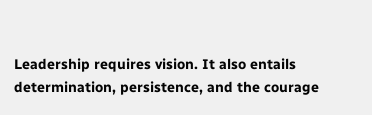Leadership requires vision. It also entails determination, persistence, and the courage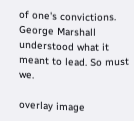of one's convictions. George Marshall understood what it meant to lead. So must we.

overlay image